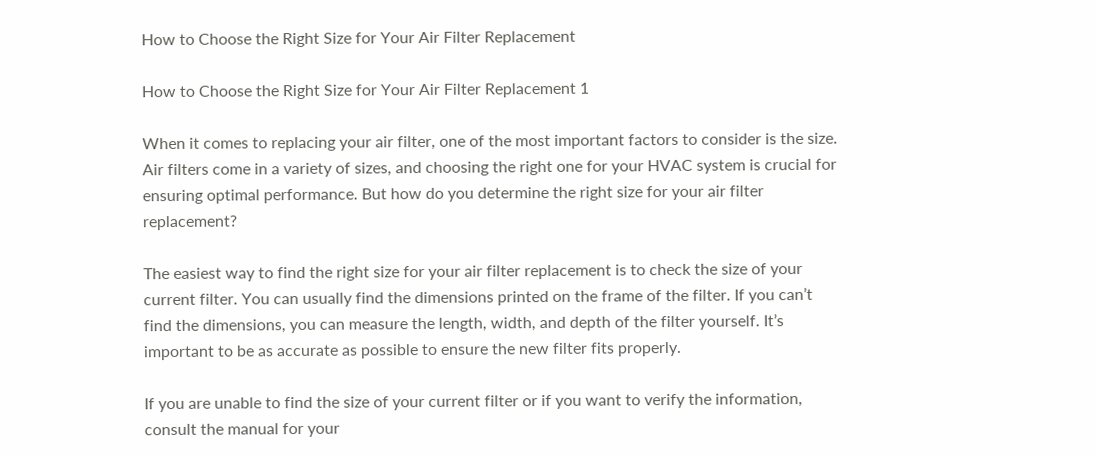How to Choose the Right Size for Your Air Filter Replacement

How to Choose the Right Size for Your Air Filter Replacement 1

When it comes to replacing your air filter, one of the most important factors to consider is the size. Air filters come in a variety of sizes, and choosing the right one for your HVAC system is crucial for ensuring optimal performance. But how do you determine the right size for your air filter replacement?

The easiest way to find the right size for your air filter replacement is to check the size of your current filter. You can usually find the dimensions printed on the frame of the filter. If you can’t find the dimensions, you can measure the length, width, and depth of the filter yourself. It’s important to be as accurate as possible to ensure the new filter fits properly.

If you are unable to find the size of your current filter or if you want to verify the information, consult the manual for your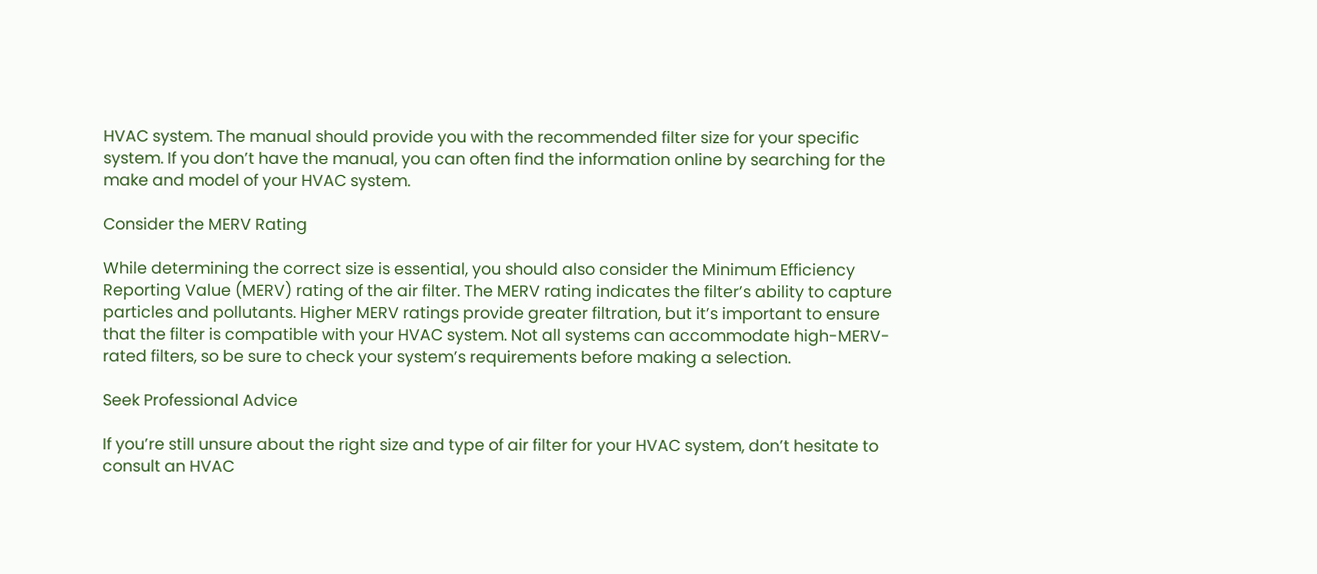HVAC system. The manual should provide you with the recommended filter size for your specific system. If you don’t have the manual, you can often find the information online by searching for the make and model of your HVAC system.

Consider the MERV Rating

While determining the correct size is essential, you should also consider the Minimum Efficiency Reporting Value (MERV) rating of the air filter. The MERV rating indicates the filter’s ability to capture particles and pollutants. Higher MERV ratings provide greater filtration, but it’s important to ensure that the filter is compatible with your HVAC system. Not all systems can accommodate high-MERV-rated filters, so be sure to check your system’s requirements before making a selection.

Seek Professional Advice

If you’re still unsure about the right size and type of air filter for your HVAC system, don’t hesitate to consult an HVAC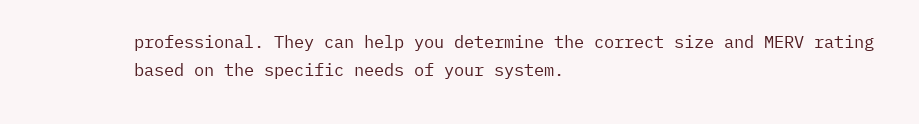professional. They can help you determine the correct size and MERV rating based on the specific needs of your system.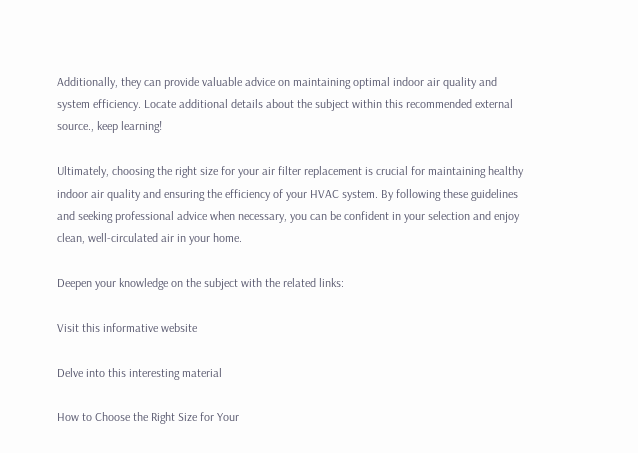Additionally, they can provide valuable advice on maintaining optimal indoor air quality and system efficiency. Locate additional details about the subject within this recommended external source., keep learning!

Ultimately, choosing the right size for your air filter replacement is crucial for maintaining healthy indoor air quality and ensuring the efficiency of your HVAC system. By following these guidelines and seeking professional advice when necessary, you can be confident in your selection and enjoy clean, well-circulated air in your home.

Deepen your knowledge on the subject with the related links:

Visit this informative website

Delve into this interesting material

How to Choose the Right Size for Your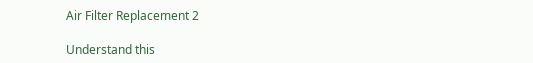Air Filter Replacement 2

Understand this